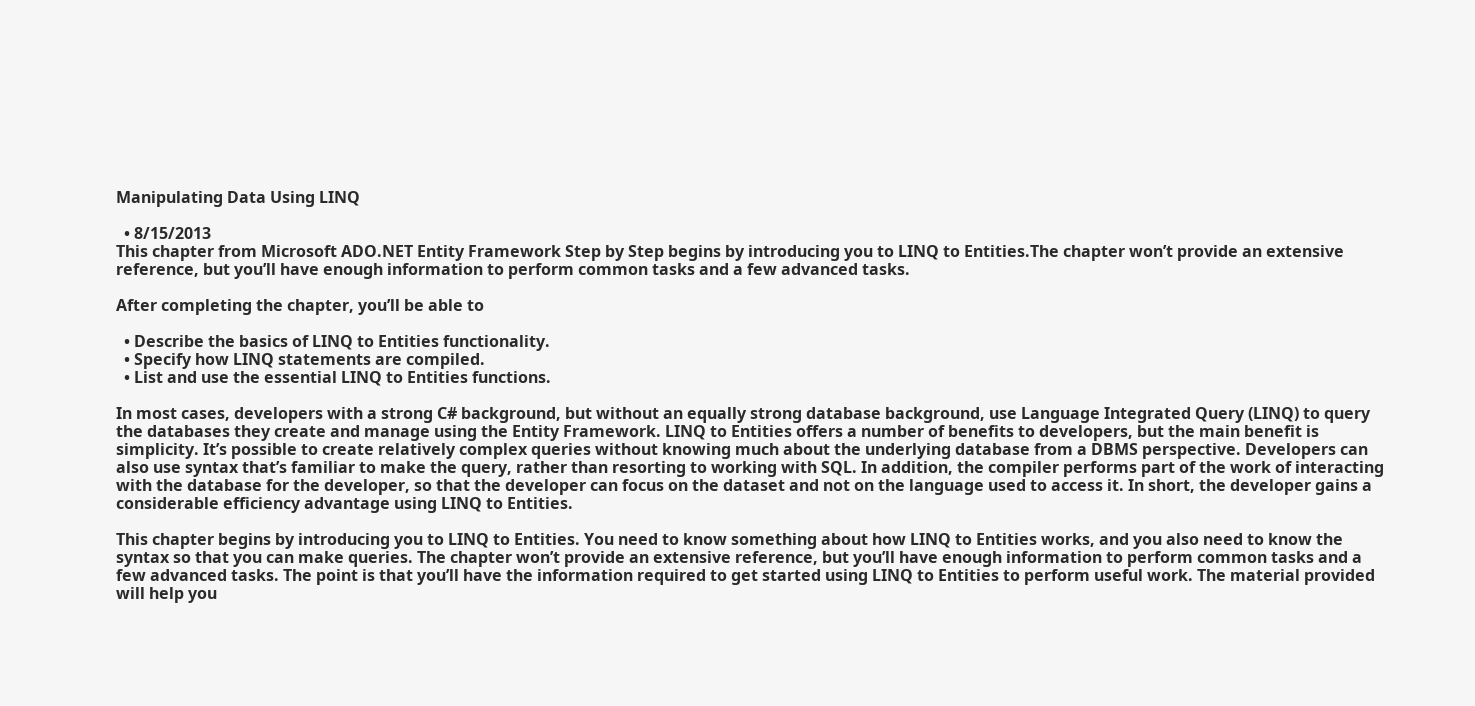Manipulating Data Using LINQ

  • 8/15/2013
This chapter from Microsoft ADO.NET Entity Framework Step by Step begins by introducing you to LINQ to Entities.The chapter won’t provide an extensive reference, but you’ll have enough information to perform common tasks and a few advanced tasks.

After completing the chapter, you’ll be able to

  • Describe the basics of LINQ to Entities functionality.
  • Specify how LINQ statements are compiled.
  • List and use the essential LINQ to Entities functions.

In most cases, developers with a strong C# background, but without an equally strong database background, use Language Integrated Query (LINQ) to query the databases they create and manage using the Entity Framework. LINQ to Entities offers a number of benefits to developers, but the main benefit is simplicity. It’s possible to create relatively complex queries without knowing much about the underlying database from a DBMS perspective. Developers can also use syntax that’s familiar to make the query, rather than resorting to working with SQL. In addition, the compiler performs part of the work of interacting with the database for the developer, so that the developer can focus on the dataset and not on the language used to access it. In short, the developer gains a considerable efficiency advantage using LINQ to Entities.

This chapter begins by introducing you to LINQ to Entities. You need to know something about how LINQ to Entities works, and you also need to know the syntax so that you can make queries. The chapter won’t provide an extensive reference, but you’ll have enough information to perform common tasks and a few advanced tasks. The point is that you’ll have the information required to get started using LINQ to Entities to perform useful work. The material provided will help you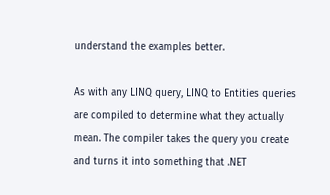understand the examples better.

As with any LINQ query, LINQ to Entities queries are compiled to determine what they actually mean. The compiler takes the query you create and turns it into something that .NET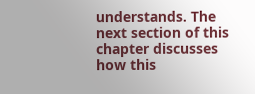understands. The next section of this chapter discusses how this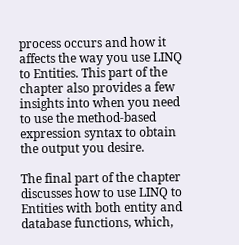process occurs and how it affects the way you use LINQ to Entities. This part of the chapter also provides a few insights into when you need to use the method-based expression syntax to obtain the output you desire.

The final part of the chapter discusses how to use LINQ to Entities with both entity and database functions, which,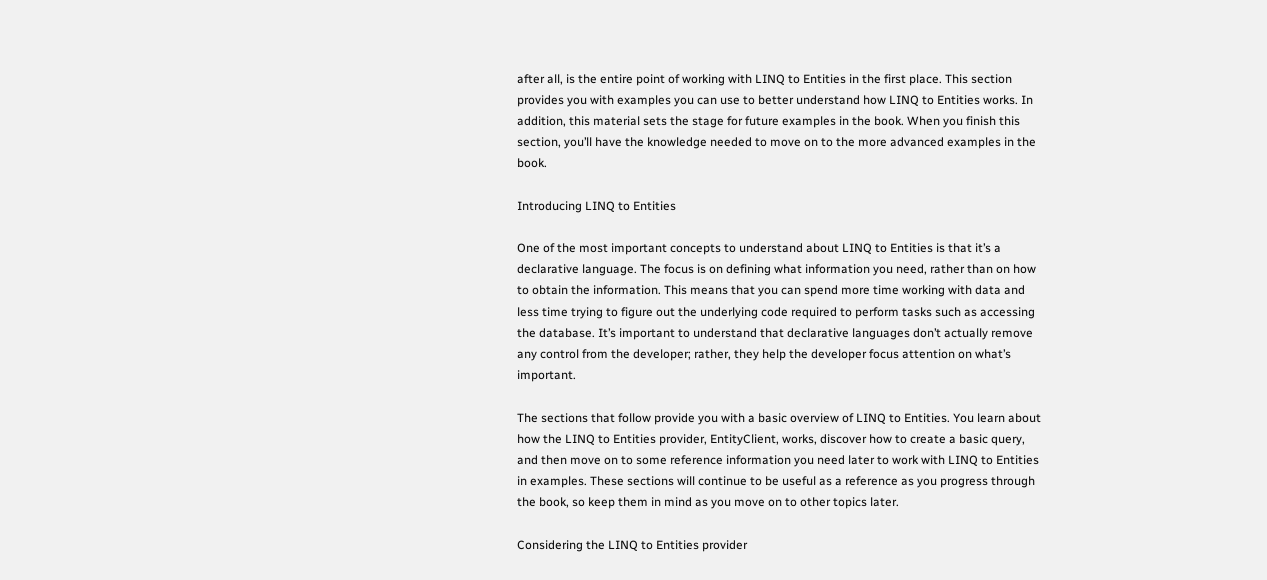after all, is the entire point of working with LINQ to Entities in the first place. This section provides you with examples you can use to better understand how LINQ to Entities works. In addition, this material sets the stage for future examples in the book. When you finish this section, you’ll have the knowledge needed to move on to the more advanced examples in the book.

Introducing LINQ to Entities

One of the most important concepts to understand about LINQ to Entities is that it’s a declarative language. The focus is on defining what information you need, rather than on how to obtain the information. This means that you can spend more time working with data and less time trying to figure out the underlying code required to perform tasks such as accessing the database. It’s important to understand that declarative languages don’t actually remove any control from the developer; rather, they help the developer focus attention on what’s important.

The sections that follow provide you with a basic overview of LINQ to Entities. You learn about how the LINQ to Entities provider, EntityClient, works, discover how to create a basic query, and then move on to some reference information you need later to work with LINQ to Entities in examples. These sections will continue to be useful as a reference as you progress through the book, so keep them in mind as you move on to other topics later.

Considering the LINQ to Entities provider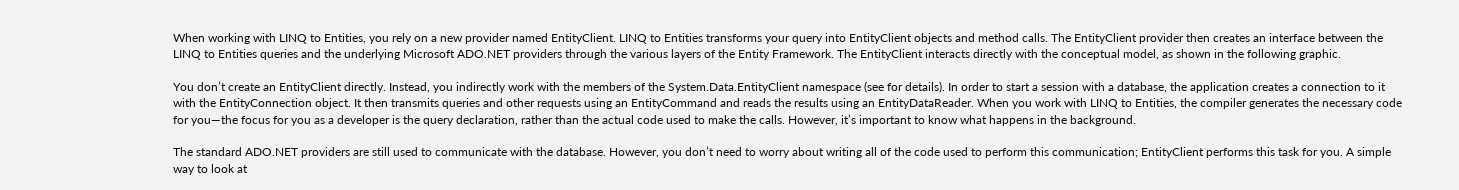When working with LINQ to Entities, you rely on a new provider named EntityClient. LINQ to Entities transforms your query into EntityClient objects and method calls. The EntityClient provider then creates an interface between the LINQ to Entities queries and the underlying Microsoft ADO.NET providers through the various layers of the Entity Framework. The EntityClient interacts directly with the conceptual model, as shown in the following graphic.

You don’t create an EntityClient directly. Instead, you indirectly work with the members of the System.Data.EntityClient namespace (see for details). In order to start a session with a database, the application creates a connection to it with the EntityConnection object. It then transmits queries and other requests using an EntityCommand and reads the results using an EntityDataReader. When you work with LINQ to Entities, the compiler generates the necessary code for you—the focus for you as a developer is the query declaration, rather than the actual code used to make the calls. However, it’s important to know what happens in the background.

The standard ADO.NET providers are still used to communicate with the database. However, you don’t need to worry about writing all of the code used to perform this communication; EntityClient performs this task for you. A simple way to look at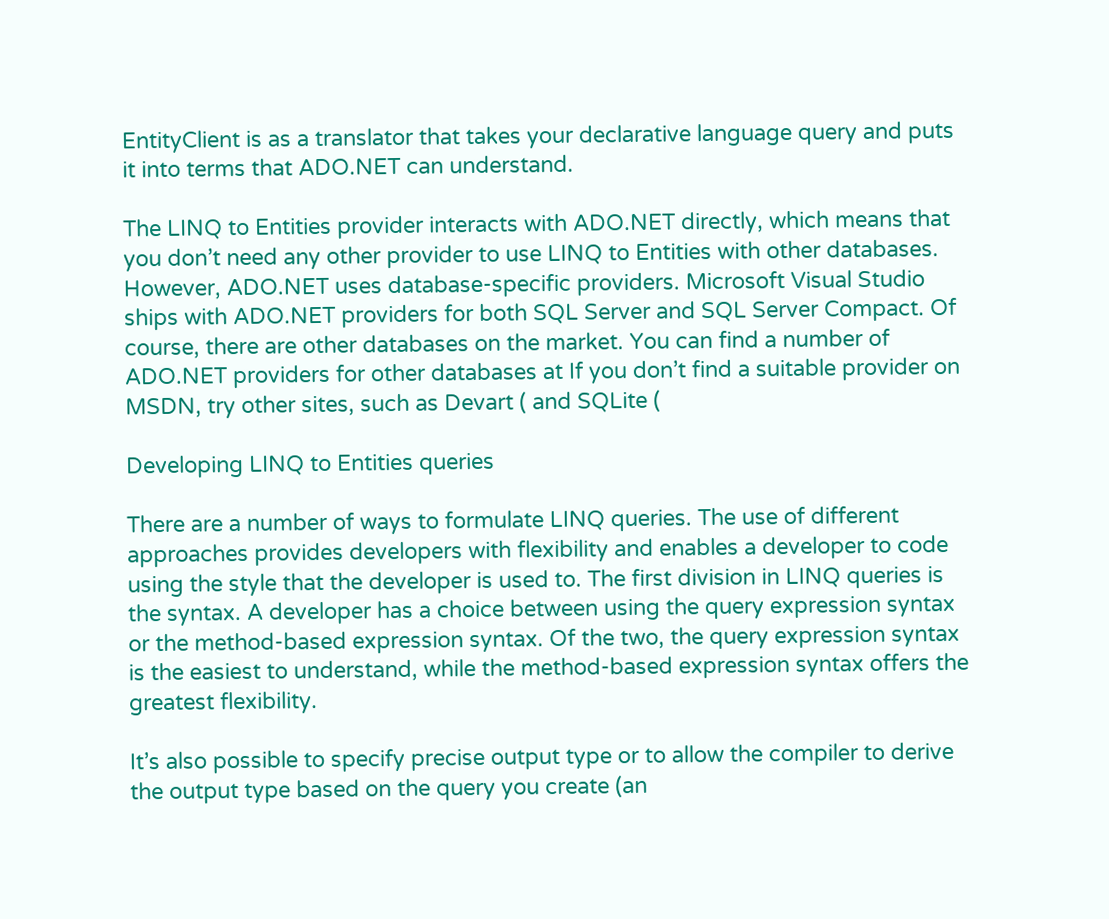EntityClient is as a translator that takes your declarative language query and puts it into terms that ADO.NET can understand.

The LINQ to Entities provider interacts with ADO.NET directly, which means that you don’t need any other provider to use LINQ to Entities with other databases. However, ADO.NET uses database-specific providers. Microsoft Visual Studio ships with ADO.NET providers for both SQL Server and SQL Server Compact. Of course, there are other databases on the market. You can find a number of ADO.NET providers for other databases at If you don’t find a suitable provider on MSDN, try other sites, such as Devart ( and SQLite (

Developing LINQ to Entities queries

There are a number of ways to formulate LINQ queries. The use of different approaches provides developers with flexibility and enables a developer to code using the style that the developer is used to. The first division in LINQ queries is the syntax. A developer has a choice between using the query expression syntax or the method-based expression syntax. Of the two, the query expression syntax is the easiest to understand, while the method-based expression syntax offers the greatest flexibility.

It’s also possible to specify precise output type or to allow the compiler to derive the output type based on the query you create (an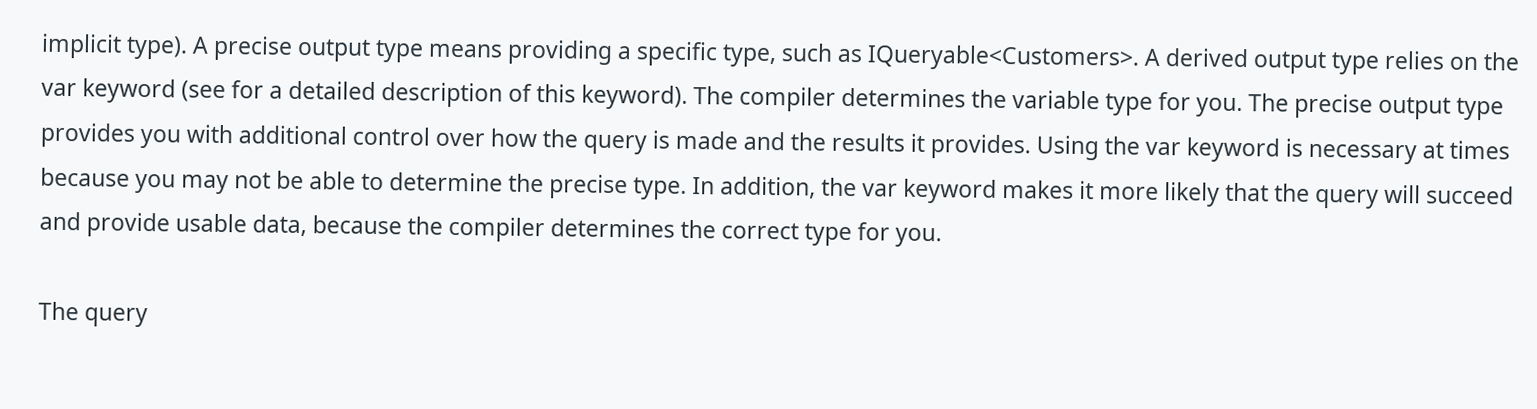implicit type). A precise output type means providing a specific type, such as IQueryable<Customers>. A derived output type relies on the var keyword (see for a detailed description of this keyword). The compiler determines the variable type for you. The precise output type provides you with additional control over how the query is made and the results it provides. Using the var keyword is necessary at times because you may not be able to determine the precise type. In addition, the var keyword makes it more likely that the query will succeed and provide usable data, because the compiler determines the correct type for you.

The query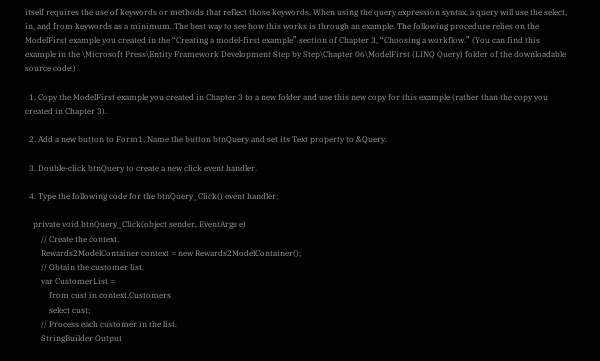itself requires the use of keywords or methods that reflect those keywords. When using the query expression syntax, a query will use the select, in, and from keywords as a minimum. The best way to see how this works is through an example. The following procedure relies on the ModelFirst example you created in the “Creating a model-first example” section of Chapter 3, “Choosing a workflow.” (You can find this example in the \Microsoft Press\Entity Framework Development Step by Step\Chapter 06\ModelFirst (LINQ Query) folder of the downloadable source code.)

  1. Copy the ModelFirst example you created in Chapter 3 to a new folder and use this new copy for this example (rather than the copy you created in Chapter 3).

  2. Add a new button to Form1. Name the button btnQuery and set its Text property to &Query.

  3. Double-click btnQuery to create a new click event handler.

  4. Type the following code for the btnQuery_Click() event handler:

    private void btnQuery_Click(object sender, EventArgs e)
        // Create the context.
        Rewards2ModelContainer context = new Rewards2ModelContainer();
        // Obtain the customer list.
        var CustomerList =
            from cust in context.Customers
            select cust;
        // Process each customer in the list.
        StringBuilder Output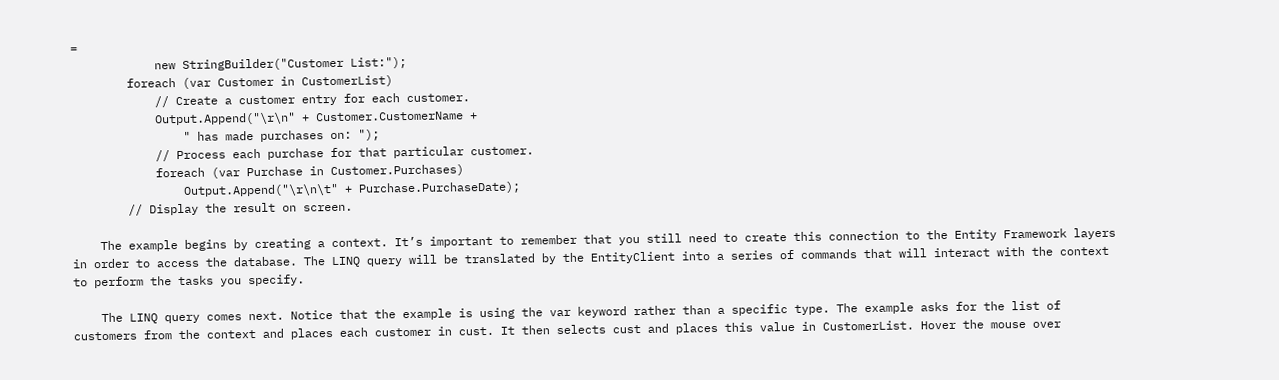=
            new StringBuilder("Customer List:");
        foreach (var Customer in CustomerList)
            // Create a customer entry for each customer.
            Output.Append("\r\n" + Customer.CustomerName +
                " has made purchases on: ");
            // Process each purchase for that particular customer.
            foreach (var Purchase in Customer.Purchases)
                Output.Append("\r\n\t" + Purchase.PurchaseDate);
        // Display the result on screen.

    The example begins by creating a context. It’s important to remember that you still need to create this connection to the Entity Framework layers in order to access the database. The LINQ query will be translated by the EntityClient into a series of commands that will interact with the context to perform the tasks you specify.

    The LINQ query comes next. Notice that the example is using the var keyword rather than a specific type. The example asks for the list of customers from the context and places each customer in cust. It then selects cust and places this value in CustomerList. Hover the mouse over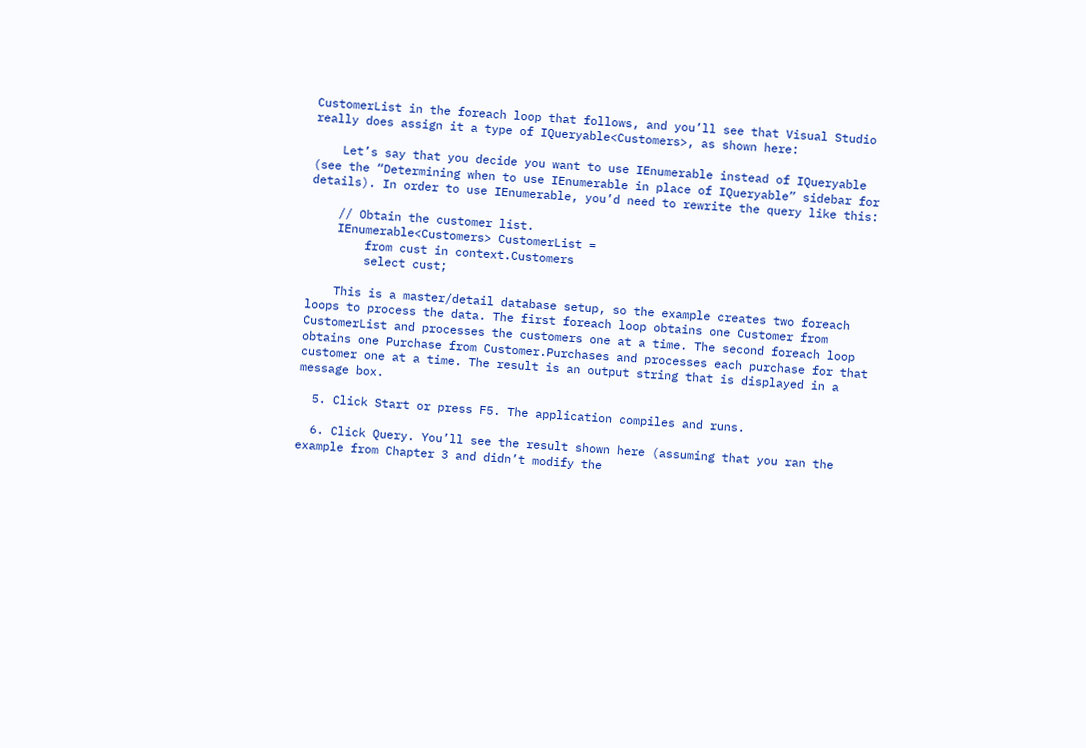CustomerList in the foreach loop that follows, and you’ll see that Visual Studio really does assign it a type of IQueryable<Customers>, as shown here:

    Let’s say that you decide you want to use IEnumerable instead of IQueryable (see the “Determining when to use IEnumerable in place of IQueryable” sidebar for details). In order to use IEnumerable, you’d need to rewrite the query like this:

    // Obtain the customer list.
    IEnumerable<Customers> CustomerList =
        from cust in context.Customers
        select cust;

    This is a master/detail database setup, so the example creates two foreach loops to process the data. The first foreach loop obtains one Customer from CustomerList and processes the customers one at a time. The second foreach loop obtains one Purchase from Customer.Purchases and processes each purchase for that customer one at a time. The result is an output string that is displayed in a message box.

  5. Click Start or press F5. The application compiles and runs.

  6. Click Query. You’ll see the result shown here (assuming that you ran the example from Chapter 3 and didn’t modify the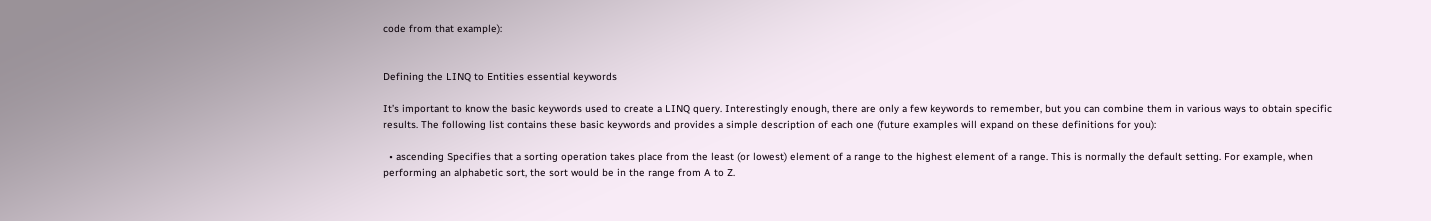code from that example):


Defining the LINQ to Entities essential keywords

It’s important to know the basic keywords used to create a LINQ query. Interestingly enough, there are only a few keywords to remember, but you can combine them in various ways to obtain specific results. The following list contains these basic keywords and provides a simple description of each one (future examples will expand on these definitions for you):

  • ascending Specifies that a sorting operation takes place from the least (or lowest) element of a range to the highest element of a range. This is normally the default setting. For example, when performing an alphabetic sort, the sort would be in the range from A to Z.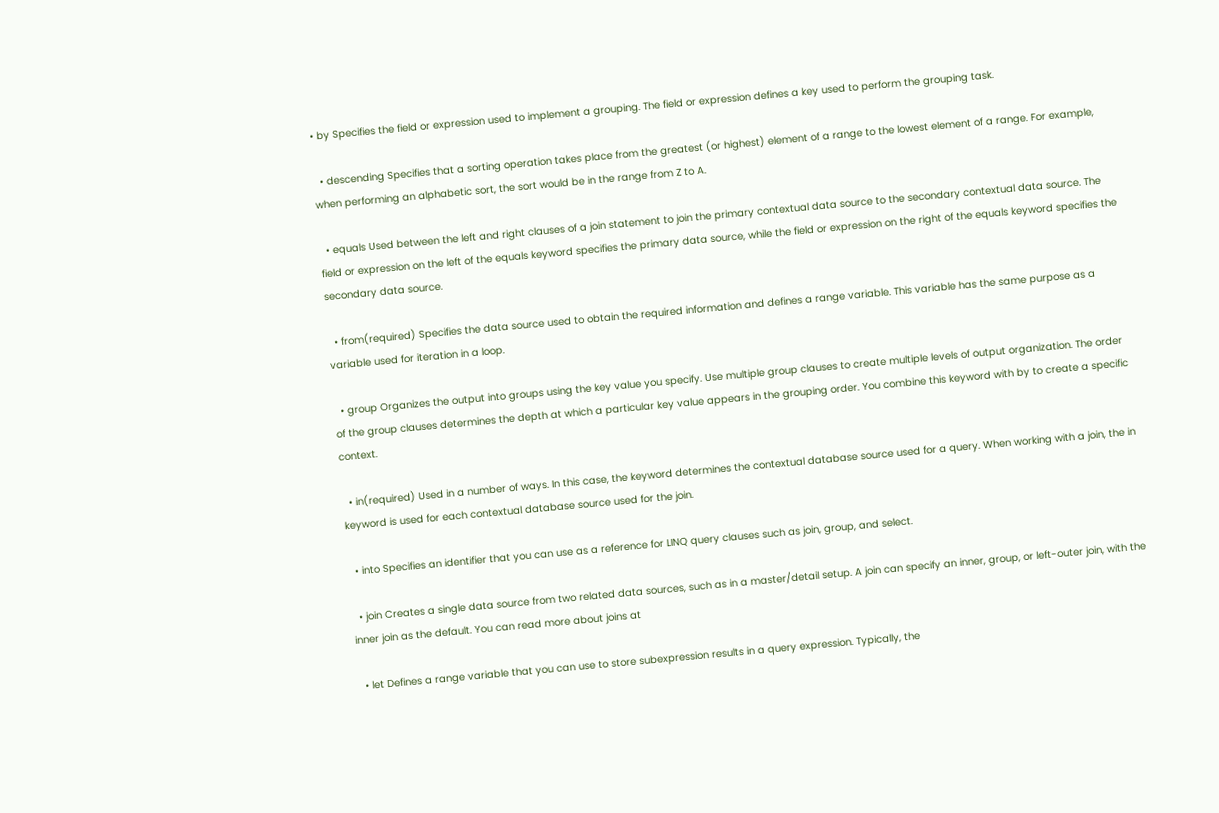• by Specifies the field or expression used to implement a grouping. The field or expression defines a key used to perform the grouping task.

  • descending Specifies that a sorting operation takes place from the greatest (or highest) element of a range to the lowest element of a range. For example, when performing an alphabetic sort, the sort would be in the range from Z to A.

  • equals Used between the left and right clauses of a join statement to join the primary contextual data source to the secondary contextual data source. The field or expression on the left of the equals keyword specifies the primary data source, while the field or expression on the right of the equals keyword specifies the secondary data source.

  • from(required) Specifies the data source used to obtain the required information and defines a range variable. This variable has the same purpose as a variable used for iteration in a loop.

  • group Organizes the output into groups using the key value you specify. Use multiple group clauses to create multiple levels of output organization. The order of the group clauses determines the depth at which a particular key value appears in the grouping order. You combine this keyword with by to create a specific context.

  • in(required) Used in a number of ways. In this case, the keyword determines the contextual database source used for a query. When working with a join, the in keyword is used for each contextual database source used for the join.

  • into Specifies an identifier that you can use as a reference for LINQ query clauses such as join, group, and select.

  • join Creates a single data source from two related data sources, such as in a master/detail setup. A join can specify an inner, group, or left-outer join, with the inner join as the default. You can read more about joins at

  • let Defines a range variable that you can use to store subexpression results in a query expression. Typically, the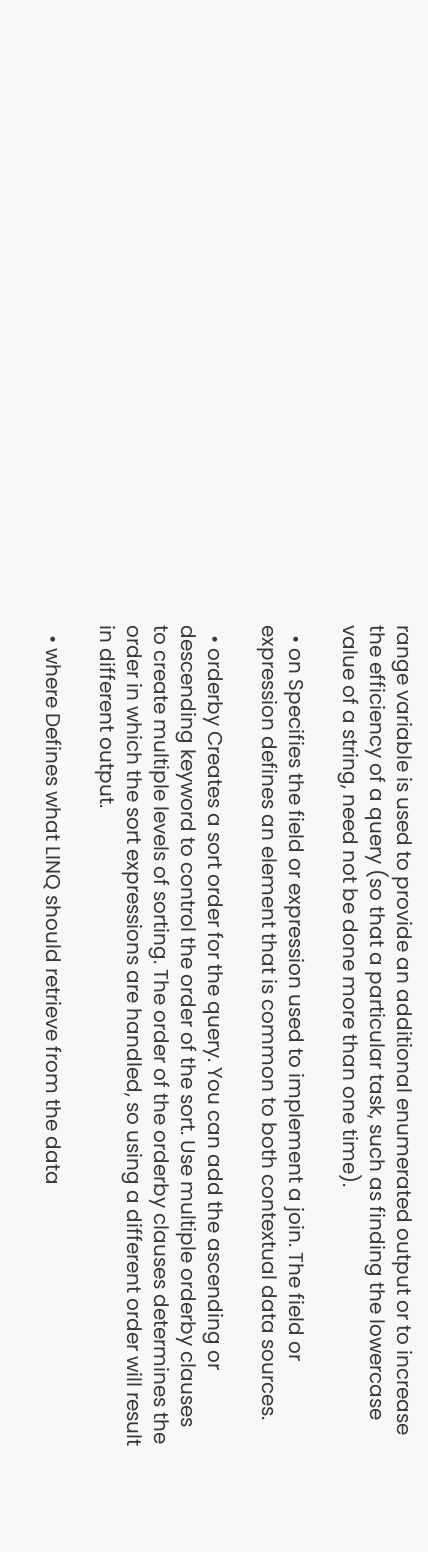range variable is used to provide an additional enumerated output or to increase the efficiency of a query (so that a particular task, such as finding the lowercase value of a string, need not be done more than one time).

  • on Specifies the field or expression used to implement a join. The field or expression defines an element that is common to both contextual data sources.

  • orderby Creates a sort order for the query. You can add the ascending or descending keyword to control the order of the sort. Use multiple orderby clauses to create multiple levels of sorting. The order of the orderby clauses determines the order in which the sort expressions are handled, so using a different order will result in different output.

  • where Defines what LINQ should retrieve from the data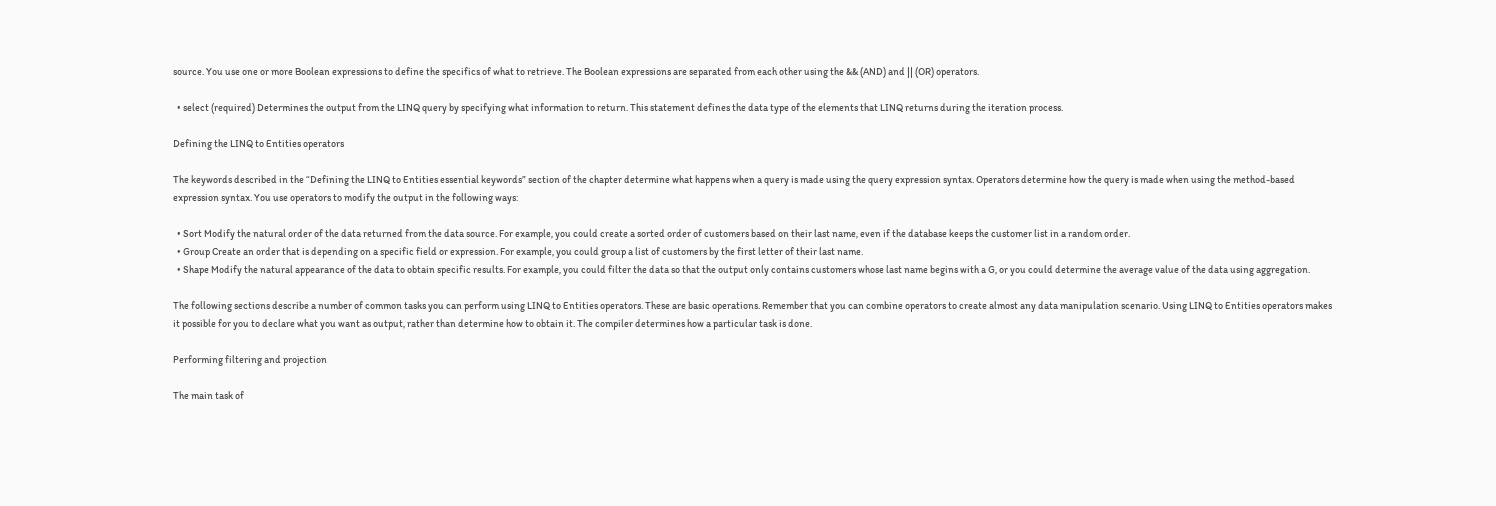source. You use one or more Boolean expressions to define the specifics of what to retrieve. The Boolean expressions are separated from each other using the && (AND) and || (OR) operators.

  • select (required) Determines the output from the LINQ query by specifying what information to return. This statement defines the data type of the elements that LINQ returns during the iteration process.

Defining the LINQ to Entities operators

The keywords described in the “Defining the LINQ to Entities essential keywords” section of the chapter determine what happens when a query is made using the query expression syntax. Operators determine how the query is made when using the method-based expression syntax. You use operators to modify the output in the following ways:

  • Sort Modify the natural order of the data returned from the data source. For example, you could create a sorted order of customers based on their last name, even if the database keeps the customer list in a random order.
  • Group Create an order that is depending on a specific field or expression. For example, you could group a list of customers by the first letter of their last name.
  • Shape Modify the natural appearance of the data to obtain specific results. For example, you could filter the data so that the output only contains customers whose last name begins with a G, or you could determine the average value of the data using aggregation.

The following sections describe a number of common tasks you can perform using LINQ to Entities operators. These are basic operations. Remember that you can combine operators to create almost any data manipulation scenario. Using LINQ to Entities operators makes it possible for you to declare what you want as output, rather than determine how to obtain it. The compiler determines how a particular task is done.

Performing filtering and projection

The main task of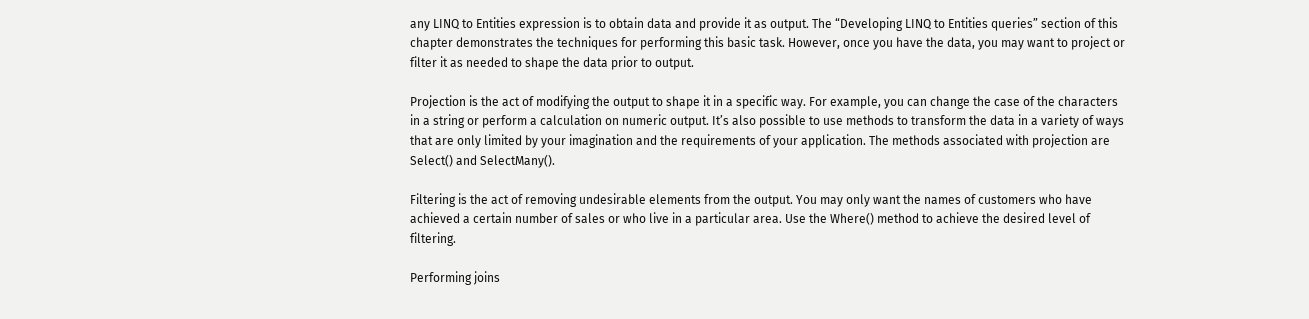any LINQ to Entities expression is to obtain data and provide it as output. The “Developing LINQ to Entities queries” section of this chapter demonstrates the techniques for performing this basic task. However, once you have the data, you may want to project or filter it as needed to shape the data prior to output.

Projection is the act of modifying the output to shape it in a specific way. For example, you can change the case of the characters in a string or perform a calculation on numeric output. It’s also possible to use methods to transform the data in a variety of ways that are only limited by your imagination and the requirements of your application. The methods associated with projection are Select() and SelectMany().

Filtering is the act of removing undesirable elements from the output. You may only want the names of customers who have achieved a certain number of sales or who live in a particular area. Use the Where() method to achieve the desired level of filtering.

Performing joins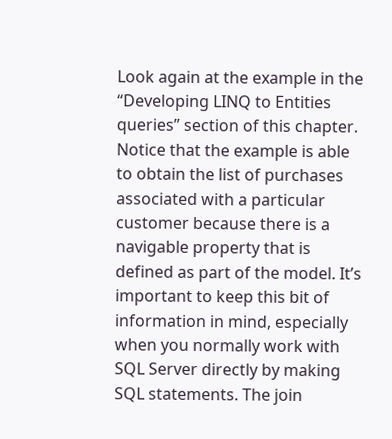Look again at the example in the “Developing LINQ to Entities queries” section of this chapter. Notice that the example is able to obtain the list of purchases associated with a particular customer because there is a navigable property that is defined as part of the model. It’s important to keep this bit of information in mind, especially when you normally work with SQL Server directly by making SQL statements. The join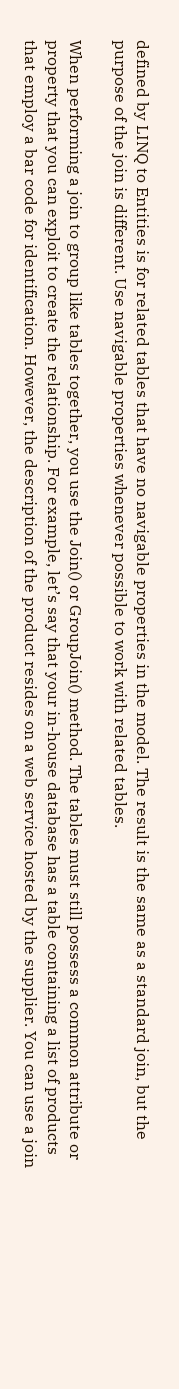defined by LINQ to Entities is for related tables that have no navigable properties in the model. The result is the same as a standard join, but the purpose of the join is different. Use navigable properties whenever possible to work with related tables.

When performing a join to group like tables together, you use the Join() or GroupJoin() method. The tables must still possess a common attribute or property that you can exploit to create the relationship. For example, let’s say that your in-house database has a table containing a list of products that employ a bar code for identification. However, the description of the product resides on a web service hosted by the supplier. You can use a join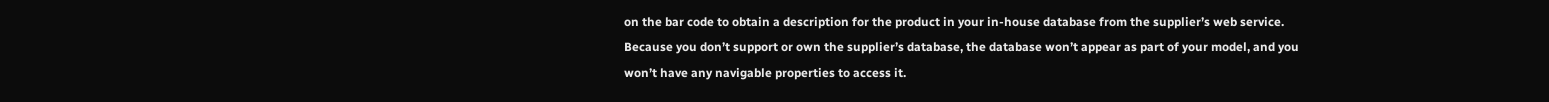on the bar code to obtain a description for the product in your in-house database from the supplier’s web service. Because you don’t support or own the supplier’s database, the database won’t appear as part of your model, and you won’t have any navigable properties to access it.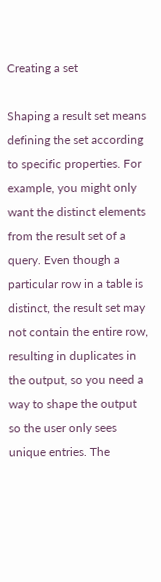Creating a set

Shaping a result set means defining the set according to specific properties. For example, you might only want the distinct elements from the result set of a query. Even though a particular row in a table is distinct, the result set may not contain the entire row, resulting in duplicates in the output, so you need a way to shape the output so the user only sees unique entries. The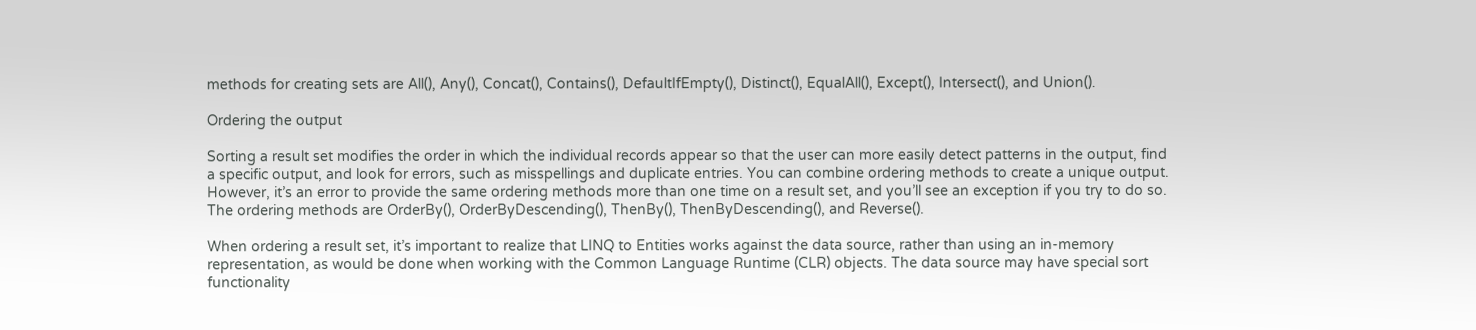methods for creating sets are All(), Any(), Concat(), Contains(), DefaultIfEmpty(), Distinct(), EqualAll(), Except(), Intersect(), and Union().

Ordering the output

Sorting a result set modifies the order in which the individual records appear so that the user can more easily detect patterns in the output, find a specific output, and look for errors, such as misspellings and duplicate entries. You can combine ordering methods to create a unique output. However, it’s an error to provide the same ordering methods more than one time on a result set, and you’ll see an exception if you try to do so. The ordering methods are OrderBy(), OrderByDescending(), ThenBy(), ThenByDescending(), and Reverse().

When ordering a result set, it’s important to realize that LINQ to Entities works against the data source, rather than using an in-memory representation, as would be done when working with the Common Language Runtime (CLR) objects. The data source may have special sort functionality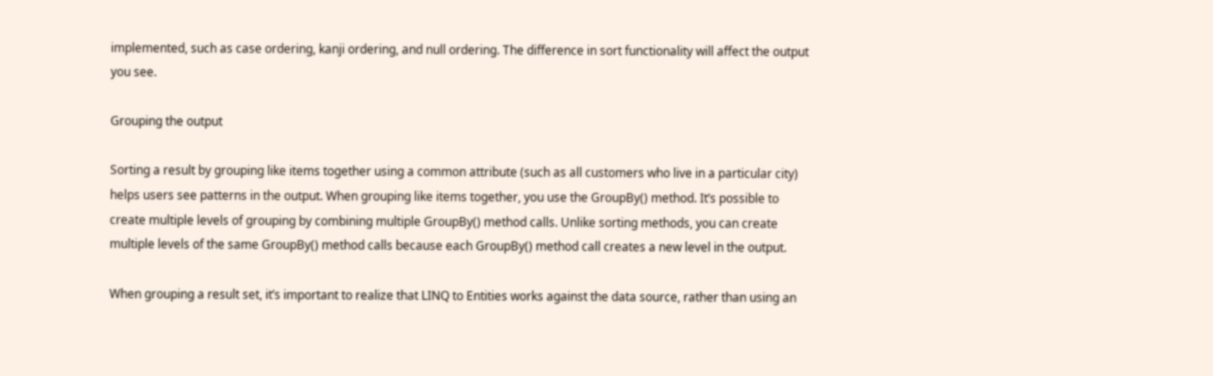implemented, such as case ordering, kanji ordering, and null ordering. The difference in sort functionality will affect the output you see.

Grouping the output

Sorting a result by grouping like items together using a common attribute (such as all customers who live in a particular city) helps users see patterns in the output. When grouping like items together, you use the GroupBy() method. It’s possible to create multiple levels of grouping by combining multiple GroupBy() method calls. Unlike sorting methods, you can create multiple levels of the same GroupBy() method calls because each GroupBy() method call creates a new level in the output.

When grouping a result set, it’s important to realize that LINQ to Entities works against the data source, rather than using an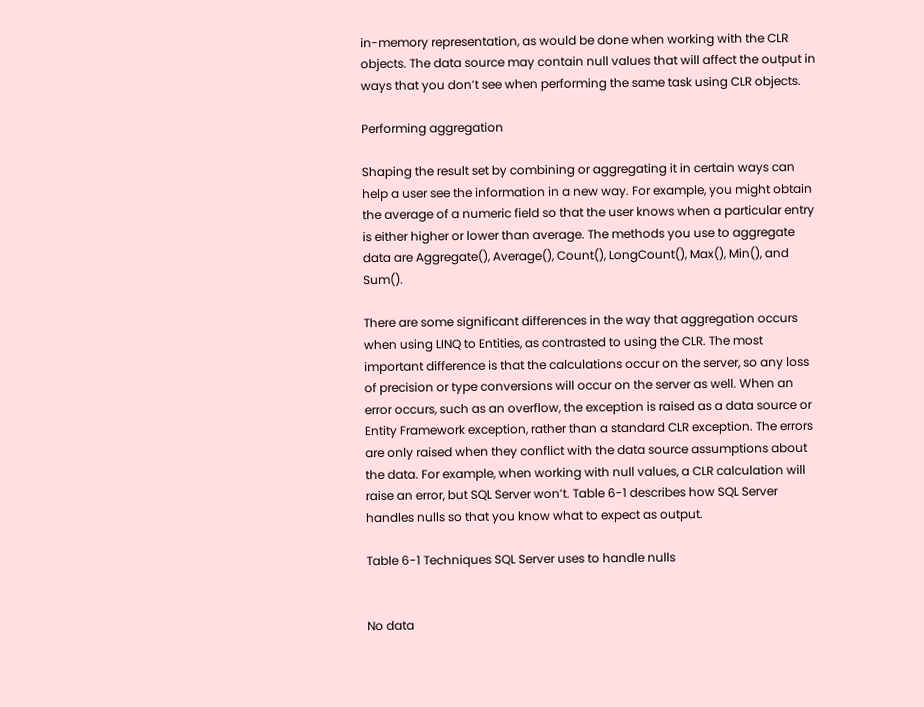in-memory representation, as would be done when working with the CLR objects. The data source may contain null values that will affect the output in ways that you don’t see when performing the same task using CLR objects.

Performing aggregation

Shaping the result set by combining or aggregating it in certain ways can help a user see the information in a new way. For example, you might obtain the average of a numeric field so that the user knows when a particular entry is either higher or lower than average. The methods you use to aggregate data are Aggregate(), Average(), Count(), LongCount(), Max(), Min(), and Sum().

There are some significant differences in the way that aggregation occurs when using LINQ to Entities, as contrasted to using the CLR. The most important difference is that the calculations occur on the server, so any loss of precision or type conversions will occur on the server as well. When an error occurs, such as an overflow, the exception is raised as a data source or Entity Framework exception, rather than a standard CLR exception. The errors are only raised when they conflict with the data source assumptions about the data. For example, when working with null values, a CLR calculation will raise an error, but SQL Server won’t. Table 6-1 describes how SQL Server handles nulls so that you know what to expect as output.

Table 6-1 Techniques SQL Server uses to handle nulls


No data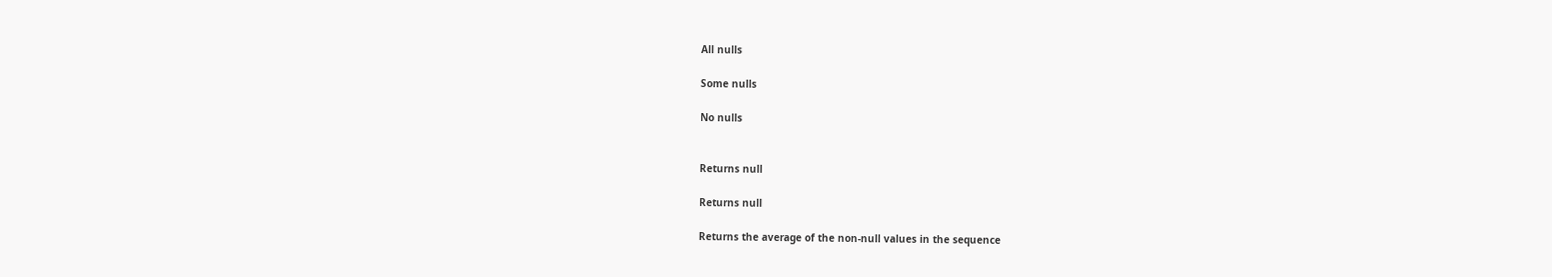All nulls

Some nulls

No nulls


Returns null

Returns null

Returns the average of the non-null values in the sequence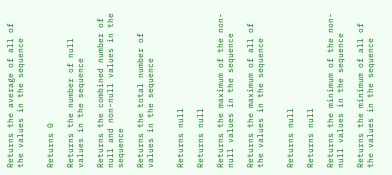Returns the average of all of the values in the sequence


Returns 0

Returns the number of null values in the sequence

Returns the combined number of null and non-null values in the sequence

Returns the total number of values in the sequence


Returns null

Returns null

Returns the maximum of the non-null values in the sequence

Returns the maximum of all of the values in the sequence


Returns null

Returns null

Returns the minimum of the non-null values in the sequence

Returns the minimum of all of the values in the sequence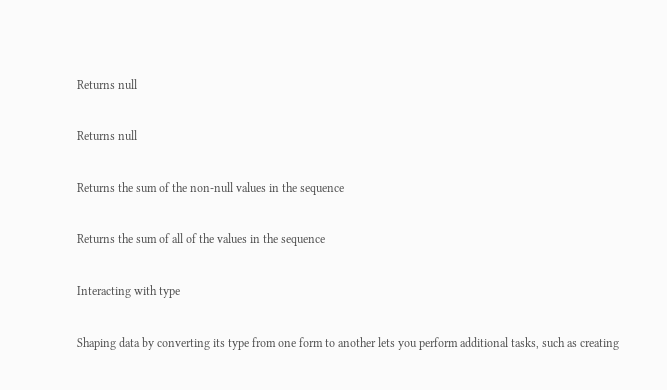Returns null

Returns null

Returns the sum of the non-null values in the sequence

Returns the sum of all of the values in the sequence

Interacting with type

Shaping data by converting its type from one form to another lets you perform additional tasks, such as creating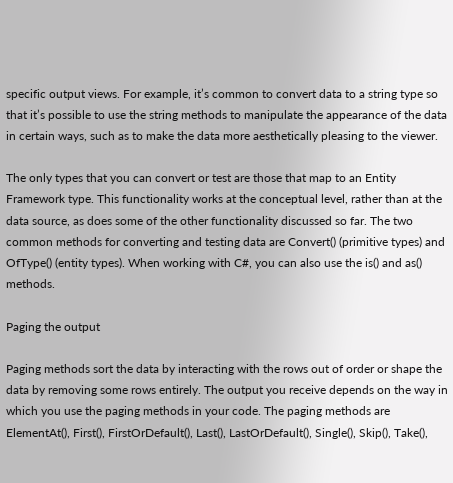specific output views. For example, it’s common to convert data to a string type so that it’s possible to use the string methods to manipulate the appearance of the data in certain ways, such as to make the data more aesthetically pleasing to the viewer.

The only types that you can convert or test are those that map to an Entity Framework type. This functionality works at the conceptual level, rather than at the data source, as does some of the other functionality discussed so far. The two common methods for converting and testing data are Convert() (primitive types) and OfType() (entity types). When working with C#, you can also use the is() and as() methods.

Paging the output

Paging methods sort the data by interacting with the rows out of order or shape the data by removing some rows entirely. The output you receive depends on the way in which you use the paging methods in your code. The paging methods are ElementAt(), First(), FirstOrDefault(), Last(), LastOrDefault(), Single(), Skip(), Take(),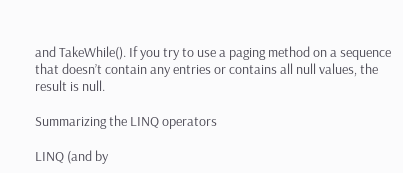and TakeWhile(). If you try to use a paging method on a sequence that doesn’t contain any entries or contains all null values, the result is null.

Summarizing the LINQ operators

LINQ (and by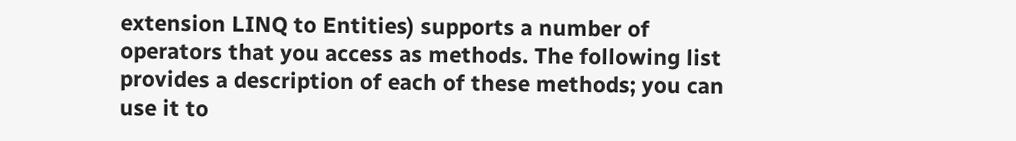extension LINQ to Entities) supports a number of operators that you access as methods. The following list provides a description of each of these methods; you can use it to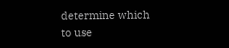determine which to use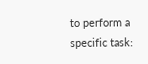to perform a specific task: